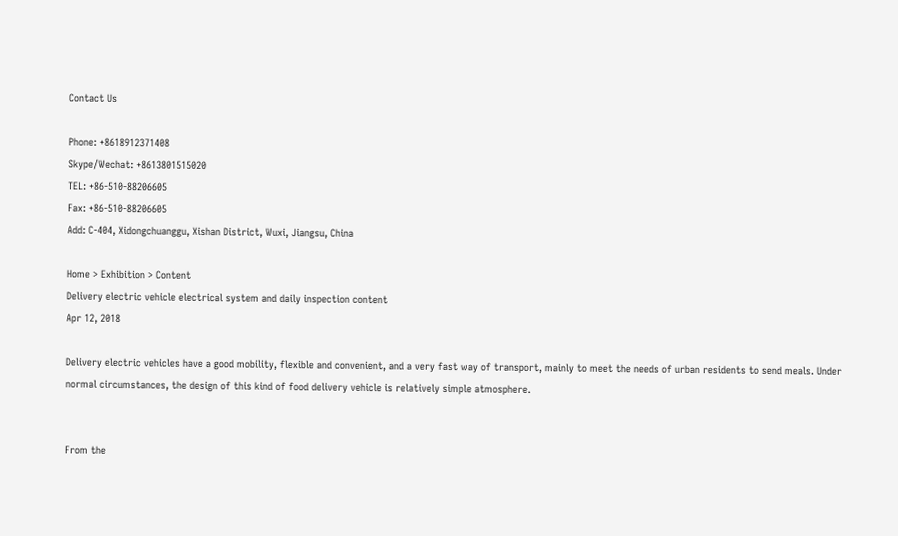Contact Us

Phone: +8618912371408
Skype/Wechat: +8613801515020
TEL: +86-510-88206605
Fax: +86-510-88206605
Add: C-404, Xidongchuanggu, Xishan District, Wuxi, Jiangsu, China

Home > Exhibition > Content
Delivery electric vehicle electrical system and daily inspection content
Apr 12, 2018

Delivery electric vehicles have a good mobility, flexible and convenient, and a very fast way of transport, mainly to meet the needs of urban residents to send meals. Under normal circumstances, the design of this kind of food delivery vehicle is relatively simple atmosphere.


From the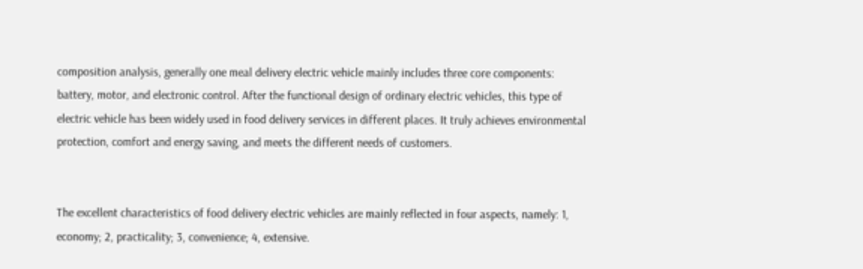composition analysis, generally one meal delivery electric vehicle mainly includes three core components: battery, motor, and electronic control. After the functional design of ordinary electric vehicles, this type of electric vehicle has been widely used in food delivery services in different places. It truly achieves environmental protection, comfort and energy saving, and meets the different needs of customers.


The excellent characteristics of food delivery electric vehicles are mainly reflected in four aspects, namely: 1, economy; 2, practicality; 3, convenience; 4, extensive.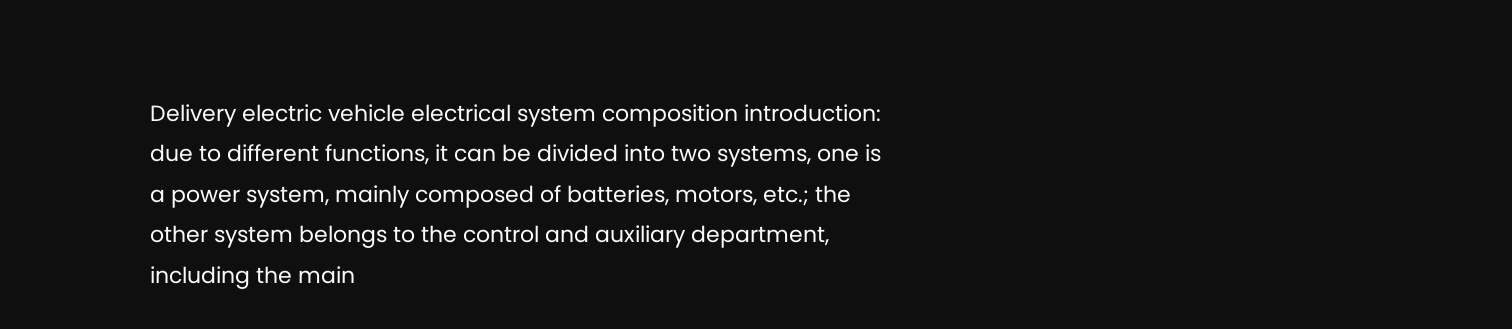Delivery electric vehicle electrical system composition introduction: due to different functions, it can be divided into two systems, one is a power system, mainly composed of batteries, motors, etc.; the other system belongs to the control and auxiliary department, including the main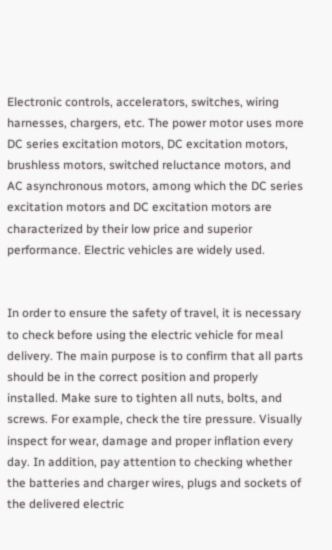Electronic controls, accelerators, switches, wiring harnesses, chargers, etc. The power motor uses more DC series excitation motors, DC excitation motors, brushless motors, switched reluctance motors, and AC asynchronous motors, among which the DC series excitation motors and DC excitation motors are characterized by their low price and superior performance. Electric vehicles are widely used.


In order to ensure the safety of travel, it is necessary to check before using the electric vehicle for meal delivery. The main purpose is to confirm that all parts should be in the correct position and properly installed. Make sure to tighten all nuts, bolts, and screws. For example, check the tire pressure. Visually inspect for wear, damage and proper inflation every day. In addition, pay attention to checking whether the batteries and charger wires, plugs and sockets of the delivered electric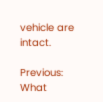vehicle are intact.

Previous: What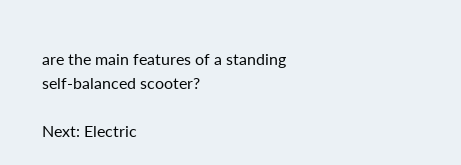are the main features of a standing self-balanced scooter?

Next: Electric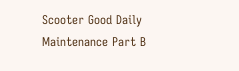Scooter Good Daily Maintenance Part B